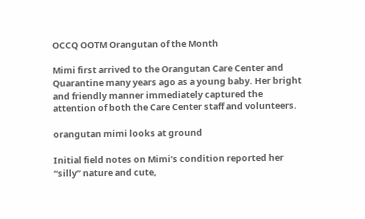OCCQ OOTM Orangutan of the Month

Mimi first arrived to the Orangutan Care Center and Quarantine many years ago as a young baby. Her bright and friendly manner immediately captured the attention of both the Care Center staff and volunteers.

orangutan mimi looks at ground

Initial field notes on Mimi’s condition reported her “silly” nature and cute,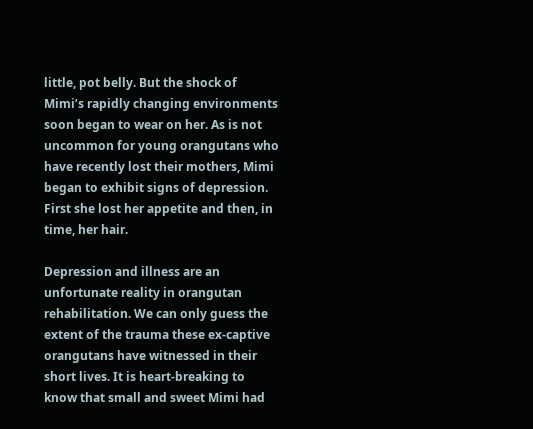little, pot belly. But the shock of Mimi’s rapidly changing environments soon began to wear on her. As is not uncommon for young orangutans who have recently lost their mothers, Mimi began to exhibit signs of depression. First she lost her appetite and then, in time, her hair.

Depression and illness are an unfortunate reality in orangutan rehabilitation. We can only guess the extent of the trauma these ex-captive orangutans have witnessed in their short lives. It is heart-breaking to know that small and sweet Mimi had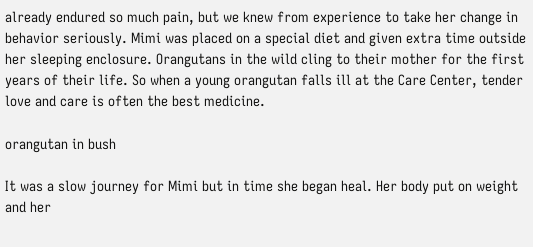already endured so much pain, but we knew from experience to take her change in behavior seriously. Mimi was placed on a special diet and given extra time outside her sleeping enclosure. Orangutans in the wild cling to their mother for the first years of their life. So when a young orangutan falls ill at the Care Center, tender love and care is often the best medicine.

orangutan in bush

It was a slow journey for Mimi but in time she began heal. Her body put on weight and her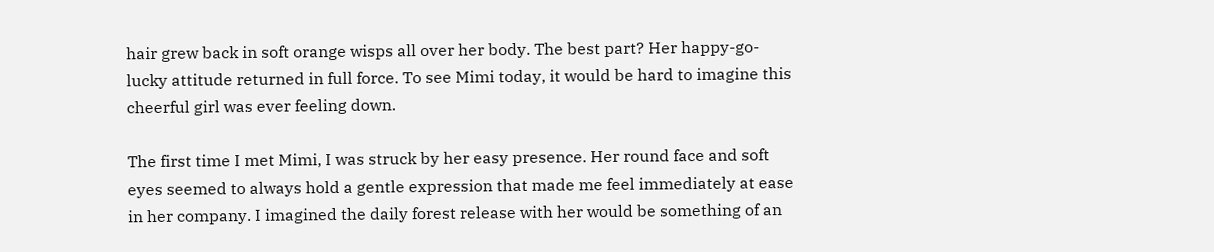hair grew back in soft orange wisps all over her body. The best part? Her happy-go-lucky attitude returned in full force. To see Mimi today, it would be hard to imagine this cheerful girl was ever feeling down.

The first time I met Mimi, I was struck by her easy presence. Her round face and soft eyes seemed to always hold a gentle expression that made me feel immediately at ease in her company. I imagined the daily forest release with her would be something of an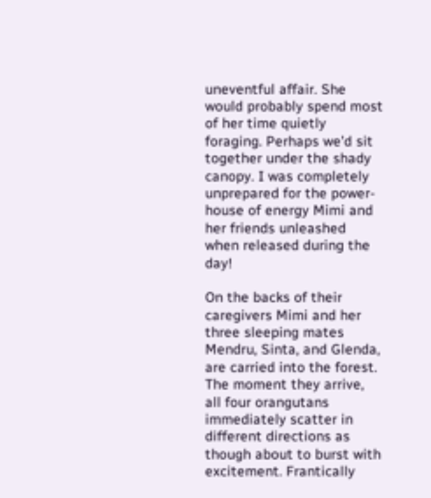uneventful affair. She would probably spend most of her time quietly foraging. Perhaps we’d sit together under the shady canopy. I was completely unprepared for the power-house of energy Mimi and her friends unleashed when released during the day!

On the backs of their caregivers Mimi and her three sleeping mates Mendru, Sinta, and Glenda, are carried into the forest. The moment they arrive, all four orangutans immediately scatter in different directions as though about to burst with excitement. Frantically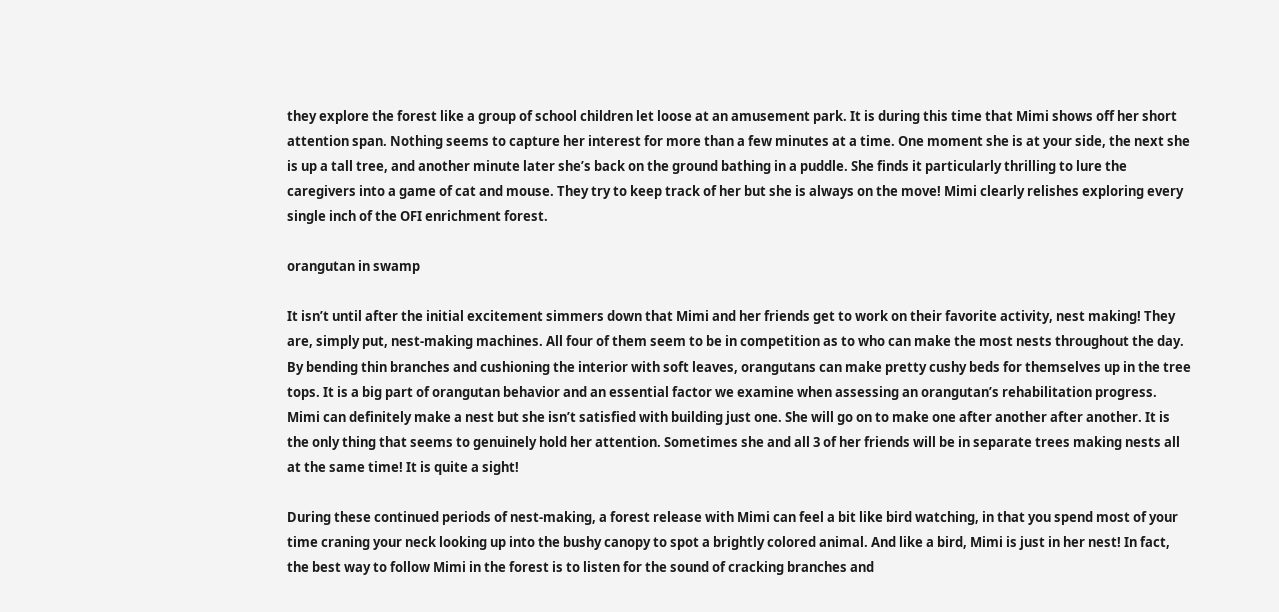they explore the forest like a group of school children let loose at an amusement park. It is during this time that Mimi shows off her short attention span. Nothing seems to capture her interest for more than a few minutes at a time. One moment she is at your side, the next she is up a tall tree, and another minute later she’s back on the ground bathing in a puddle. She finds it particularly thrilling to lure the caregivers into a game of cat and mouse. They try to keep track of her but she is always on the move! Mimi clearly relishes exploring every single inch of the OFI enrichment forest.

orangutan in swamp

It isn’t until after the initial excitement simmers down that Mimi and her friends get to work on their favorite activity, nest making! They are, simply put, nest-making machines. All four of them seem to be in competition as to who can make the most nests throughout the day. By bending thin branches and cushioning the interior with soft leaves, orangutans can make pretty cushy beds for themselves up in the tree tops. It is a big part of orangutan behavior and an essential factor we examine when assessing an orangutan’s rehabilitation progress. Mimi can definitely make a nest but she isn’t satisfied with building just one. She will go on to make one after another after another. It is the only thing that seems to genuinely hold her attention. Sometimes she and all 3 of her friends will be in separate trees making nests all at the same time! It is quite a sight!

During these continued periods of nest-making, a forest release with Mimi can feel a bit like bird watching, in that you spend most of your time craning your neck looking up into the bushy canopy to spot a brightly colored animal. And like a bird, Mimi is just in her nest! In fact, the best way to follow Mimi in the forest is to listen for the sound of cracking branches and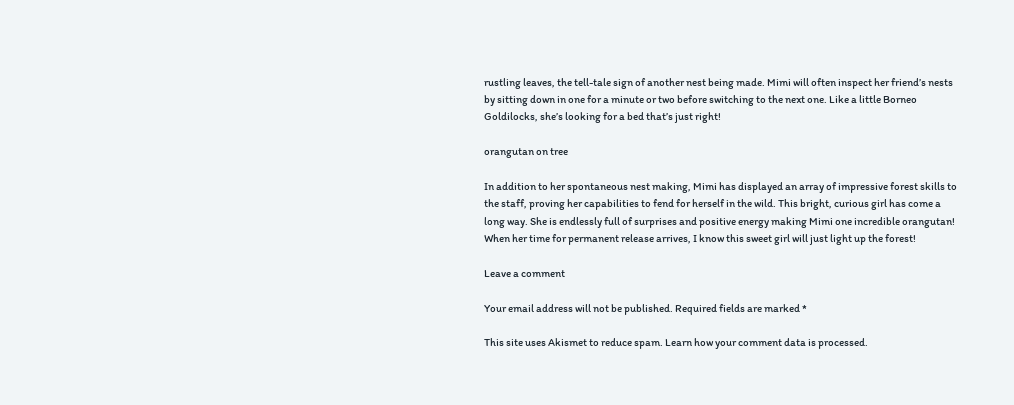rustling leaves, the tell-tale sign of another nest being made. Mimi will often inspect her friend’s nests by sitting down in one for a minute or two before switching to the next one. Like a little Borneo Goldilocks, she’s looking for a bed that’s just right!

orangutan on tree

In addition to her spontaneous nest making, Mimi has displayed an array of impressive forest skills to the staff, proving her capabilities to fend for herself in the wild. This bright, curious girl has come a long way. She is endlessly full of surprises and positive energy making Mimi one incredible orangutan! When her time for permanent release arrives, I know this sweet girl will just light up the forest!

Leave a comment

Your email address will not be published. Required fields are marked *

This site uses Akismet to reduce spam. Learn how your comment data is processed.